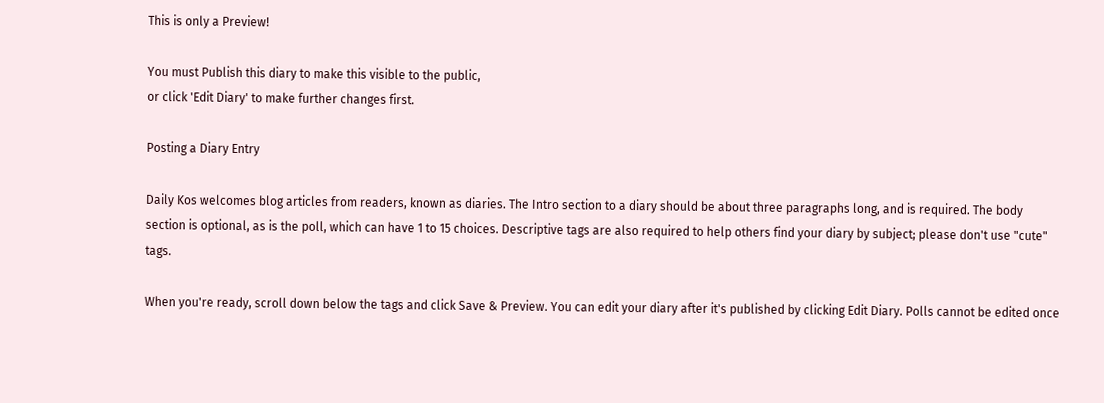This is only a Preview!

You must Publish this diary to make this visible to the public,
or click 'Edit Diary' to make further changes first.

Posting a Diary Entry

Daily Kos welcomes blog articles from readers, known as diaries. The Intro section to a diary should be about three paragraphs long, and is required. The body section is optional, as is the poll, which can have 1 to 15 choices. Descriptive tags are also required to help others find your diary by subject; please don't use "cute" tags.

When you're ready, scroll down below the tags and click Save & Preview. You can edit your diary after it's published by clicking Edit Diary. Polls cannot be edited once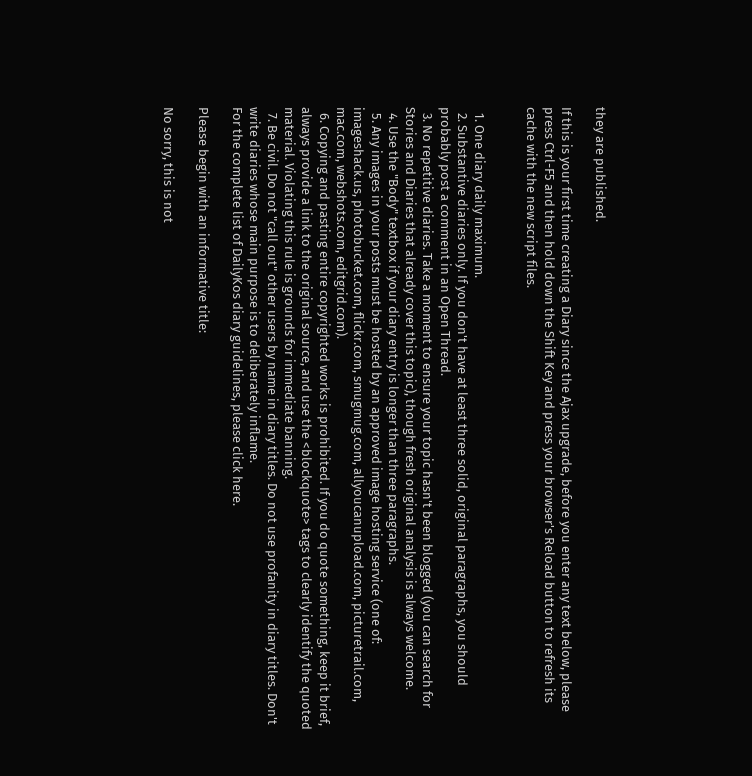they are published.

If this is your first time creating a Diary since the Ajax upgrade, before you enter any text below, please press Ctrl-F5 and then hold down the Shift Key and press your browser's Reload button to refresh its cache with the new script files.


  1. One diary daily maximum.
  2. Substantive diaries only. If you don't have at least three solid, original paragraphs, you should probably post a comment in an Open Thread.
  3. No repetitive diaries. Take a moment to ensure your topic hasn't been blogged (you can search for Stories and Diaries that already cover this topic), though fresh original analysis is always welcome.
  4. Use the "Body" textbox if your diary entry is longer than three paragraphs.
  5. Any images in your posts must be hosted by an approved image hosting service (one of: imageshack.us, photobucket.com, flickr.com, smugmug.com, allyoucanupload.com, picturetrail.com, mac.com, webshots.com, editgrid.com).
  6. Copying and pasting entire copyrighted works is prohibited. If you do quote something, keep it brief, always provide a link to the original source, and use the <blockquote> tags to clearly identify the quoted material. Violating this rule is grounds for immediate banning.
  7. Be civil. Do not "call out" other users by name in diary titles. Do not use profanity in diary titles. Don't write diaries whose main purpose is to deliberately inflame.
For the complete list of DailyKos diary guidelines, please click here.

Please begin with an informative title:

No sorry, this is not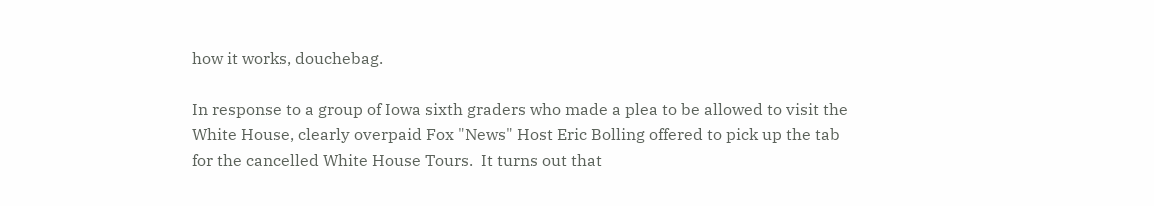how it works, douchebag.

In response to a group of Iowa sixth graders who made a plea to be allowed to visit the White House, clearly overpaid Fox "News" Host Eric Bolling offered to pick up the tab for the cancelled White House Tours.  It turns out that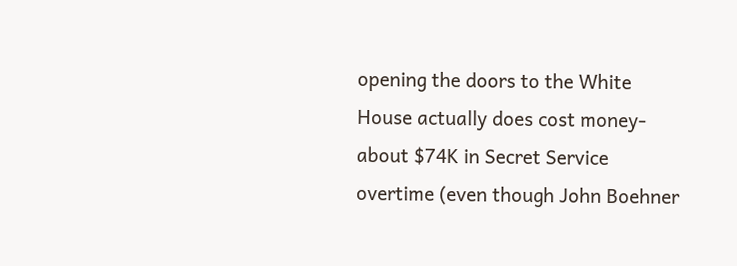opening the doors to the White House actually does cost money- about $74K in Secret Service overtime (even though John Boehner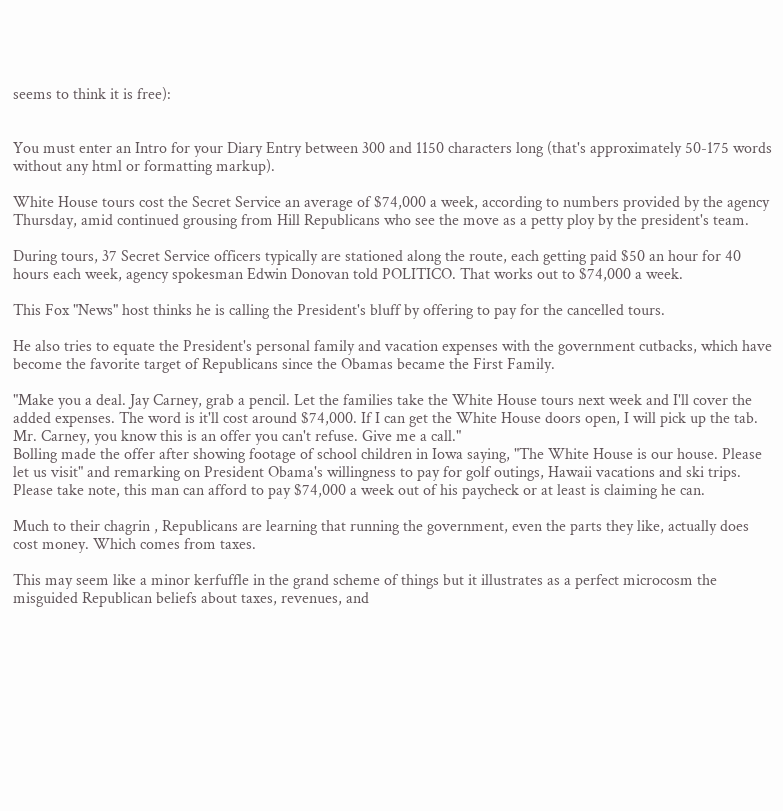seems to think it is free):


You must enter an Intro for your Diary Entry between 300 and 1150 characters long (that's approximately 50-175 words without any html or formatting markup).

White House tours cost the Secret Service an average of $74,000 a week, according to numbers provided by the agency Thursday, amid continued grousing from Hill Republicans who see the move as a petty ploy by the president's team.

During tours, 37 Secret Service officers typically are stationed along the route, each getting paid $50 an hour for 40 hours each week, agency spokesman Edwin Donovan told POLITICO. That works out to $74,000 a week.

This Fox "News" host thinks he is calling the President's bluff by offering to pay for the cancelled tours.

He also tries to equate the President's personal family and vacation expenses with the government cutbacks, which have become the favorite target of Republicans since the Obamas became the First Family.

"Make you a deal. Jay Carney, grab a pencil. Let the families take the White House tours next week and I'll cover the added expenses. The word is it'll cost around $74,000. If I can get the White House doors open, I will pick up the tab. Mr. Carney, you know this is an offer you can't refuse. Give me a call."
Bolling made the offer after showing footage of school children in Iowa saying, "The White House is our house. Please let us visit" and remarking on President Obama's willingness to pay for golf outings, Hawaii vacations and ski trips.
Please take note, this man can afford to pay $74,000 a week out of his paycheck or at least is claiming he can.

Much to their chagrin , Republicans are learning that running the government, even the parts they like, actually does cost money. Which comes from taxes.

This may seem like a minor kerfuffle in the grand scheme of things but it illustrates as a perfect microcosm the misguided Republican beliefs about taxes, revenues, and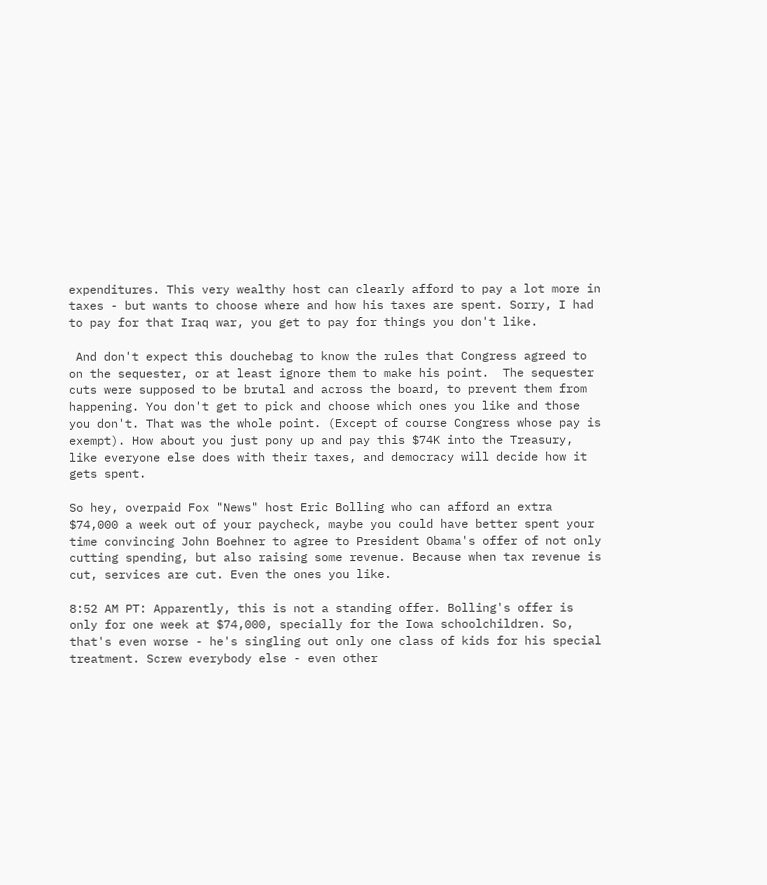expenditures. This very wealthy host can clearly afford to pay a lot more in taxes - but wants to choose where and how his taxes are spent. Sorry, I had to pay for that Iraq war, you get to pay for things you don't like.

 And don't expect this douchebag to know the rules that Congress agreed to on the sequester, or at least ignore them to make his point.  The sequester cuts were supposed to be brutal and across the board, to prevent them from happening. You don't get to pick and choose which ones you like and those you don't. That was the whole point. (Except of course Congress whose pay is exempt). How about you just pony up and pay this $74K into the Treasury, like everyone else does with their taxes, and democracy will decide how it gets spent.

So hey, overpaid Fox "News" host Eric Bolling who can afford an extra $74,000 a week out of your paycheck, maybe you could have better spent your time convincing John Boehner to agree to President Obama's offer of not only cutting spending, but also raising some revenue. Because when tax revenue is cut, services are cut. Even the ones you like.

8:52 AM PT: Apparently, this is not a standing offer. Bolling's offer is only for one week at $74,000, specially for the Iowa schoolchildren. So, that's even worse - he's singling out only one class of kids for his special treatment. Screw everybody else - even other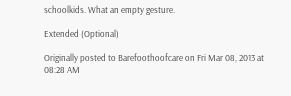schoolkids. What an empty gesture.

Extended (Optional)

Originally posted to Barefoothoofcare on Fri Mar 08, 2013 at 08:28 AM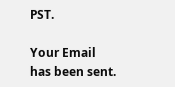PST.

Your Email has been sent.